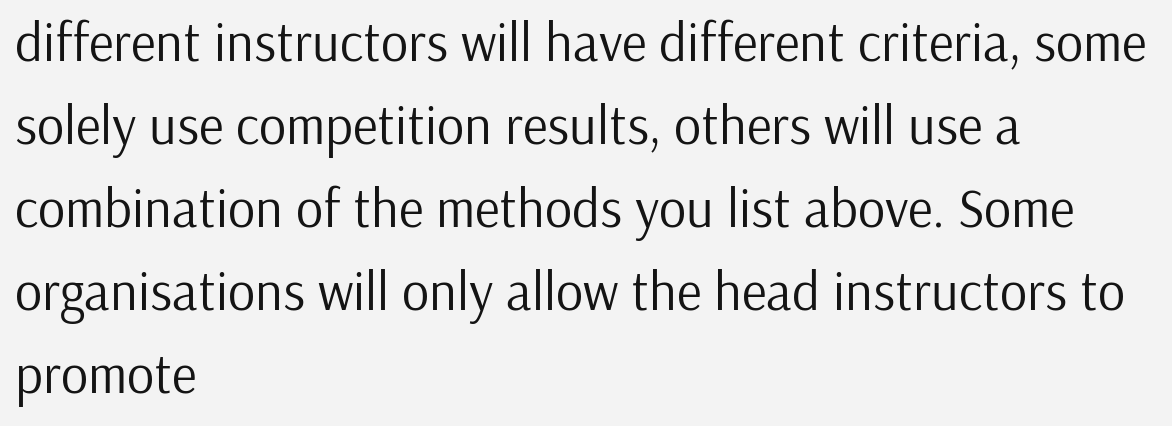different instructors will have different criteria, some solely use competition results, others will use a combination of the methods you list above. Some organisations will only allow the head instructors to promote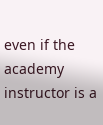even if the academy instructor is a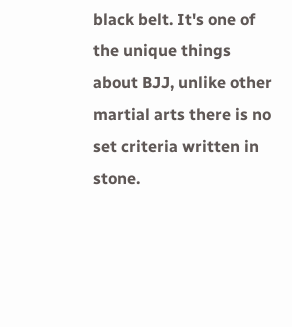black belt. It's one of the unique things about BJJ, unlike other martial arts there is no set criteria written in stone.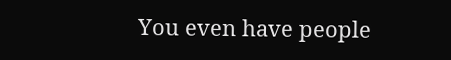You even have people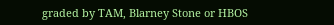graded by TAM, Blarney Stone or HBOS